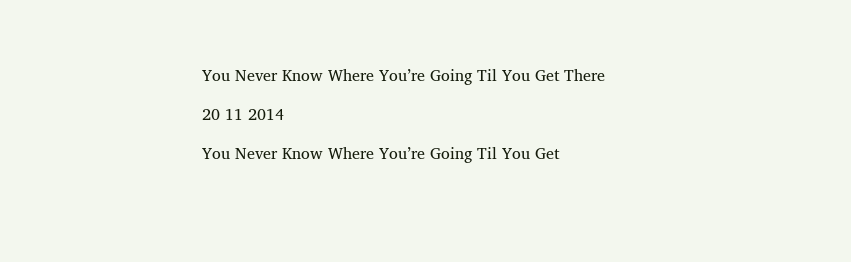You Never Know Where You’re Going Til You Get There

20 11 2014

You Never Know Where You’re Going Til You Get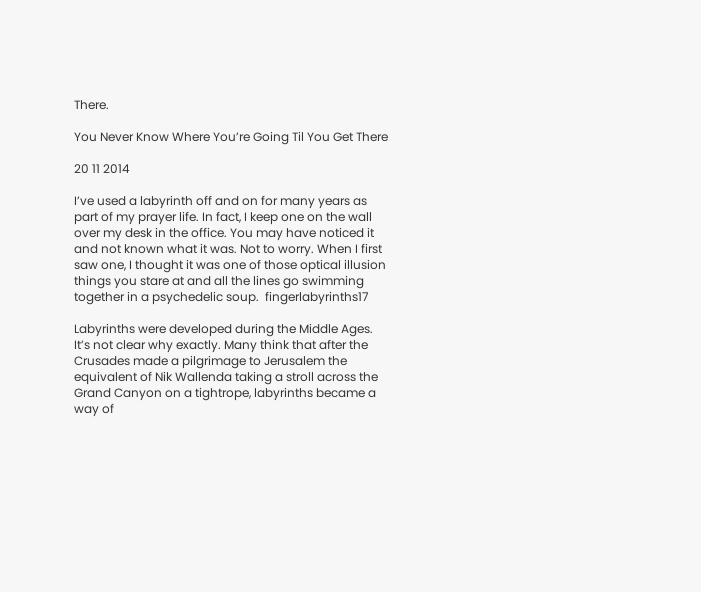There.

You Never Know Where You’re Going Til You Get There

20 11 2014

I’ve used a labyrinth off and on for many years as part of my prayer life. In fact, I keep one on the wall over my desk in the office. You may have noticed it and not known what it was. Not to worry. When I first saw one, I thought it was one of those optical illusion things you stare at and all the lines go swimming together in a psychedelic soup.  fingerlabyrinths17

Labyrinths were developed during the Middle Ages. It’s not clear why exactly. Many think that after the Crusades made a pilgrimage to Jerusalem the equivalent of Nik Wallenda taking a stroll across the Grand Canyon on a tightrope, labyrinths became a way of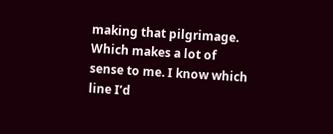making that pilgrimage.   Which makes a lot of sense to me. I know which line I’d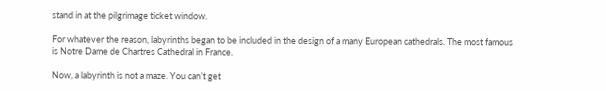stand in at the pilgrimage ticket window.

For whatever the reason, labyrinths began to be included in the design of a many European cathedrals. The most famous is Notre Dame de Chartres Cathedral in France.

Now, a labyrinth is not a maze. You can’t get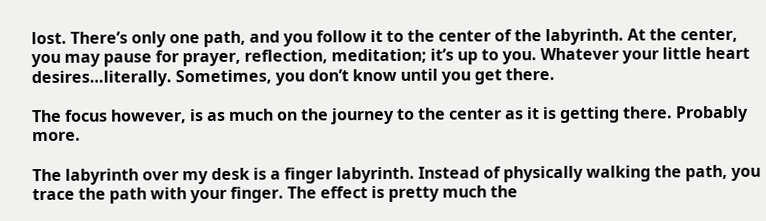lost. There’s only one path, and you follow it to the center of the labyrinth. At the center, you may pause for prayer, reflection, meditation; it’s up to you. Whatever your little heart desires…literally. Sometimes, you don’t know until you get there.

The focus however, is as much on the journey to the center as it is getting there. Probably more.

The labyrinth over my desk is a finger labyrinth. Instead of physically walking the path, you trace the path with your finger. The effect is pretty much the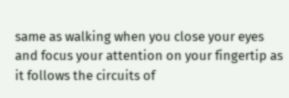same as walking when you close your eyes and focus your attention on your fingertip as it follows the circuits of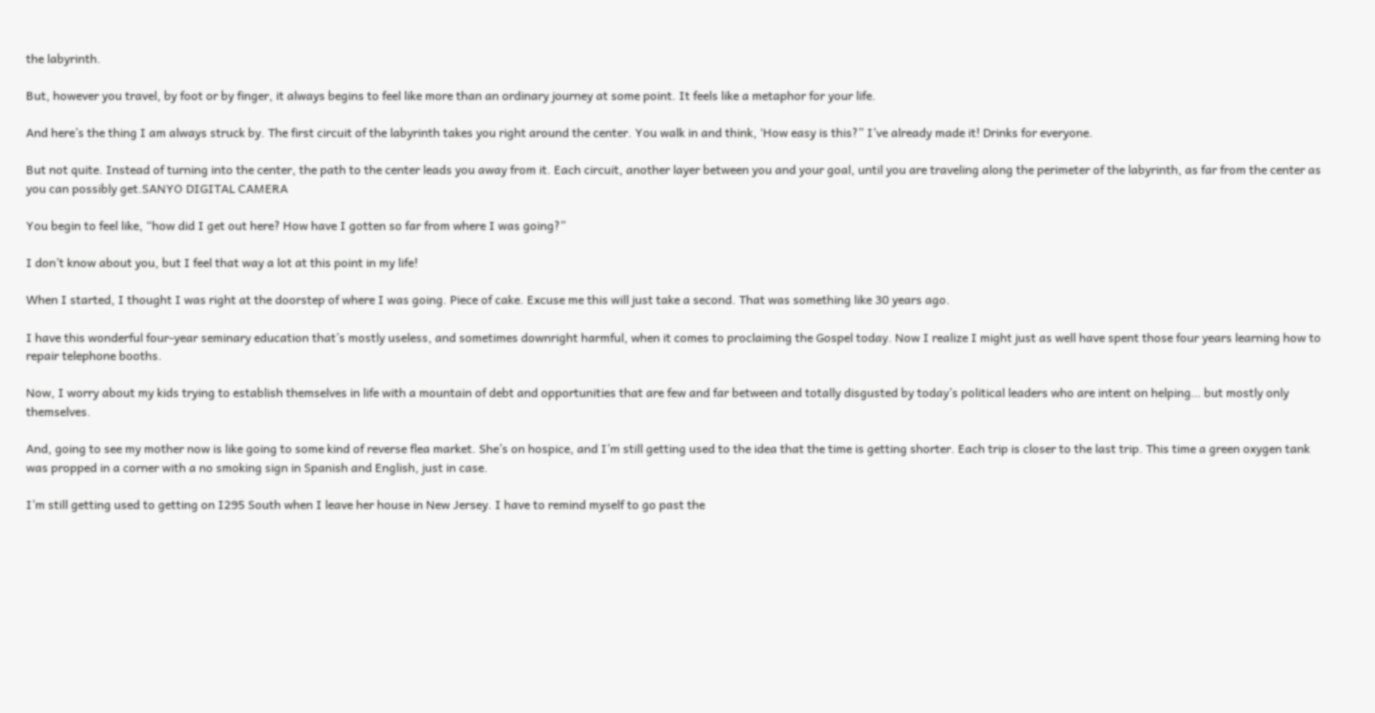the labyrinth.

But, however you travel, by foot or by finger, it always begins to feel like more than an ordinary journey at some point. It feels like a metaphor for your life.

And here’s the thing I am always struck by. The first circuit of the labyrinth takes you right around the center. You walk in and think, ‘How easy is this?” I’ve already made it! Drinks for everyone.

But not quite. Instead of turning into the center, the path to the center leads you away from it. Each circuit, another layer between you and your goal, until you are traveling along the perimeter of the labyrinth, as far from the center as you can possibly get.SANYO DIGITAL CAMERA

You begin to feel like, “how did I get out here? How have I gotten so far from where I was going?”

I don’t know about you, but I feel that way a lot at this point in my life!

When I started, I thought I was right at the doorstep of where I was going. Piece of cake. Excuse me this will just take a second. That was something like 30 years ago.

I have this wonderful four-year seminary education that’s mostly useless, and sometimes downright harmful, when it comes to proclaiming the Gospel today. Now I realize I might just as well have spent those four years learning how to repair telephone booths.

Now, I worry about my kids trying to establish themselves in life with a mountain of debt and opportunities that are few and far between and totally disgusted by today’s political leaders who are intent on helping… but mostly only themselves.

And, going to see my mother now is like going to some kind of reverse flea market. She’s on hospice, and I’m still getting used to the idea that the time is getting shorter. Each trip is closer to the last trip. This time a green oxygen tank was propped in a corner with a no smoking sign in Spanish and English, just in case.

I’m still getting used to getting on I295 South when I leave her house in New Jersey. I have to remind myself to go past the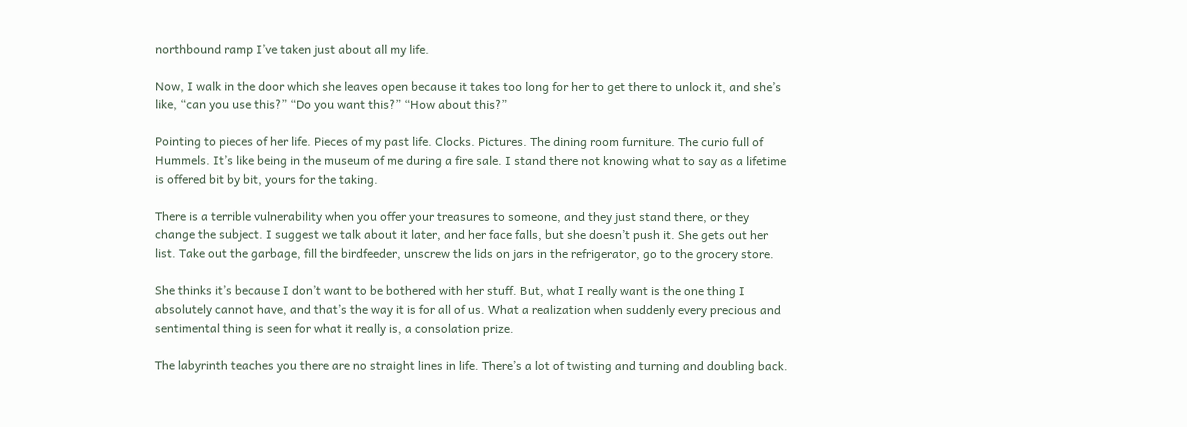northbound ramp I’ve taken just about all my life.

Now, I walk in the door which she leaves open because it takes too long for her to get there to unlock it, and she’s like, “can you use this?” “Do you want this?” “How about this?”

Pointing to pieces of her life. Pieces of my past life. Clocks. Pictures. The dining room furniture. The curio full of Hummels. It’s like being in the museum of me during a fire sale. I stand there not knowing what to say as a lifetime is offered bit by bit, yours for the taking.

There is a terrible vulnerability when you offer your treasures to someone, and they just stand there, or they change the subject. I suggest we talk about it later, and her face falls, but she doesn’t push it. She gets out her list. Take out the garbage, fill the birdfeeder, unscrew the lids on jars in the refrigerator, go to the grocery store.

She thinks it’s because I don’t want to be bothered with her stuff. But, what I really want is the one thing I absolutely cannot have, and that’s the way it is for all of us. What a realization when suddenly every precious and sentimental thing is seen for what it really is, a consolation prize.

The labyrinth teaches you there are no straight lines in life. There’s a lot of twisting and turning and doubling back.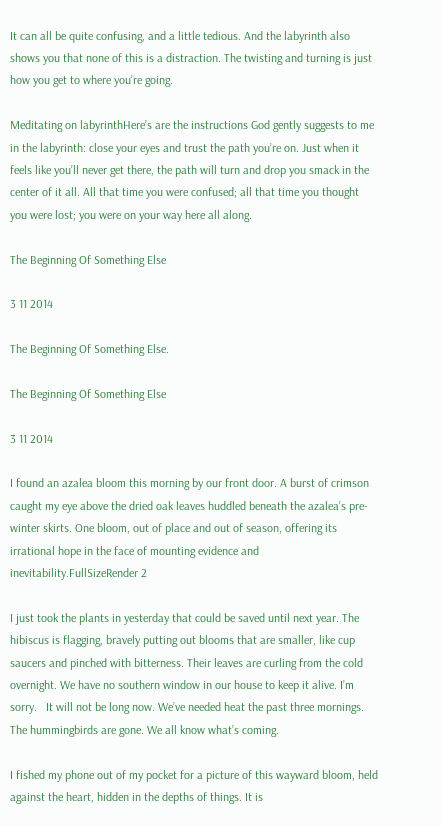It can all be quite confusing, and a little tedious. And the labyrinth also shows you that none of this is a distraction. The twisting and turning is just how you get to where you’re going.

Meditating on labyrinthHere’s are the instructions God gently suggests to me in the labyrinth: close your eyes and trust the path you’re on. Just when it feels like you’ll never get there, the path will turn and drop you smack in the center of it all. All that time you were confused; all that time you thought you were lost; you were on your way here all along.

The Beginning Of Something Else

3 11 2014

The Beginning Of Something Else.

The Beginning Of Something Else

3 11 2014

I found an azalea bloom this morning by our front door. A burst of crimson caught my eye above the dried oak leaves huddled beneath the azalea’s pre-winter skirts. One bloom, out of place and out of season, offering its irrational hope in the face of mounting evidence and inevitability.FullSizeRender 2

I just took the plants in yesterday that could be saved until next year. The hibiscus is flagging, bravely putting out blooms that are smaller, like cup saucers and pinched with bitterness. Their leaves are curling from the cold overnight. We have no southern window in our house to keep it alive. I’m sorry.   It will not be long now. We’ve needed heat the past three mornings. The hummingbirds are gone. We all know what’s coming.

I fished my phone out of my pocket for a picture of this wayward bloom, held against the heart, hidden in the depths of things. It is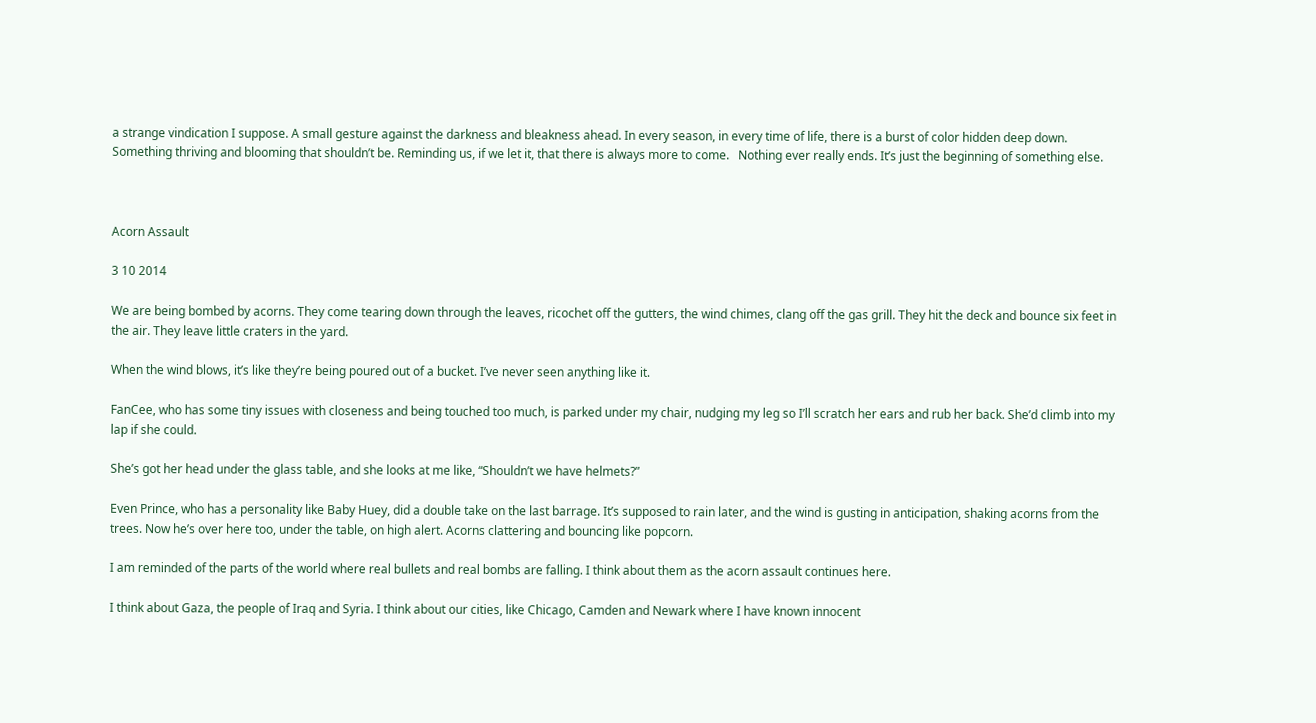a strange vindication I suppose. A small gesture against the darkness and bleakness ahead. In every season, in every time of life, there is a burst of color hidden deep down.   Something thriving and blooming that shouldn’t be. Reminding us, if we let it, that there is always more to come.   Nothing ever really ends. It’s just the beginning of something else.



Acorn Assault

3 10 2014

We are being bombed by acorns. They come tearing down through the leaves, ricochet off the gutters, the wind chimes, clang off the gas grill. They hit the deck and bounce six feet in the air. They leave little craters in the yard.

When the wind blows, it’s like they’re being poured out of a bucket. I’ve never seen anything like it.

FanCee, who has some tiny issues with closeness and being touched too much, is parked under my chair, nudging my leg so I’ll scratch her ears and rub her back. She’d climb into my lap if she could.

She’s got her head under the glass table, and she looks at me like, “Shouldn’t we have helmets?”

Even Prince, who has a personality like Baby Huey, did a double take on the last barrage. It’s supposed to rain later, and the wind is gusting in anticipation, shaking acorns from the trees. Now he’s over here too, under the table, on high alert. Acorns clattering and bouncing like popcorn.

I am reminded of the parts of the world where real bullets and real bombs are falling. I think about them as the acorn assault continues here.

I think about Gaza, the people of Iraq and Syria. I think about our cities, like Chicago, Camden and Newark where I have known innocent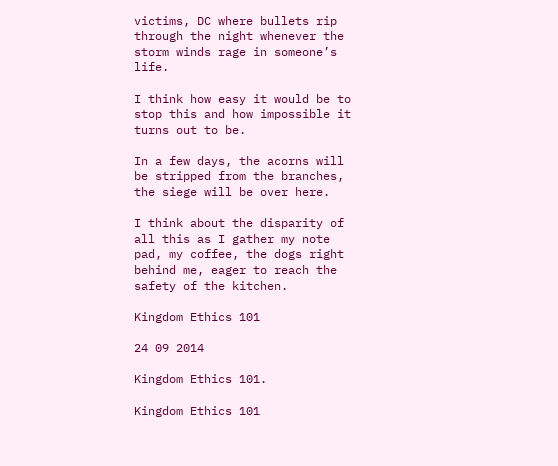victims, DC where bullets rip through the night whenever the storm winds rage in someone’s life.

I think how easy it would be to stop this and how impossible it turns out to be.

In a few days, the acorns will be stripped from the branches, the siege will be over here.

I think about the disparity of all this as I gather my note pad, my coffee, the dogs right behind me, eager to reach the safety of the kitchen.

Kingdom Ethics 101

24 09 2014

Kingdom Ethics 101.

Kingdom Ethics 101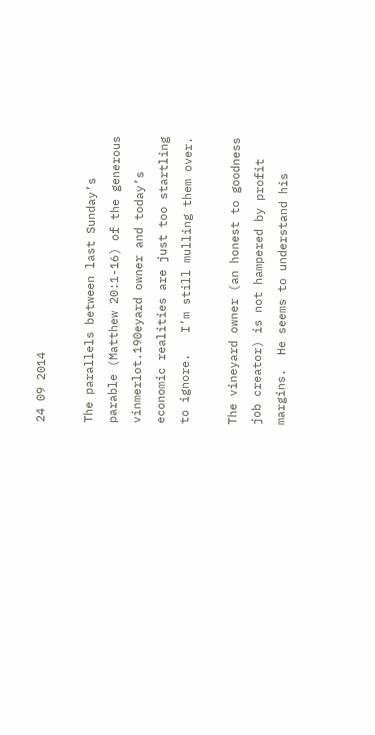24 09 2014

The parallels between last Sunday’s parable (Matthew 20:1-16) of the generous vinmerlot.190eyard owner and today’s economic realities are just too startling to ignore.   I’m still mulling them over.

The vineyard owner (an honest to goodness job creator) is not hampered by profit margins.  He seems to understand his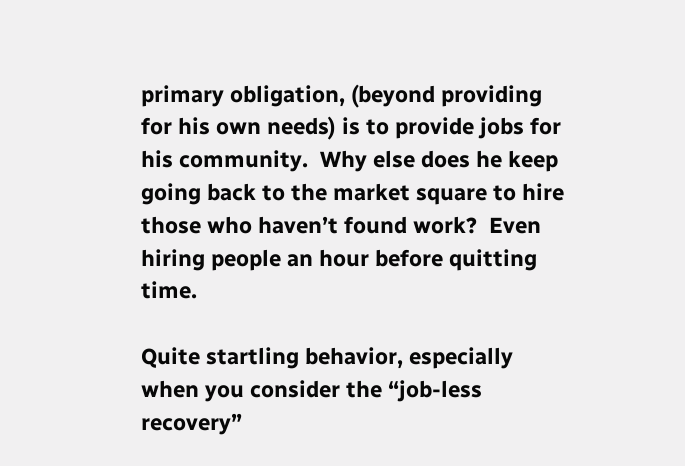primary obligation, (beyond providing for his own needs) is to provide jobs for his community.  Why else does he keep going back to the market square to hire those who haven’t found work?  Even hiring people an hour before quitting time.

Quite startling behavior, especially when you consider the “job-less recovery”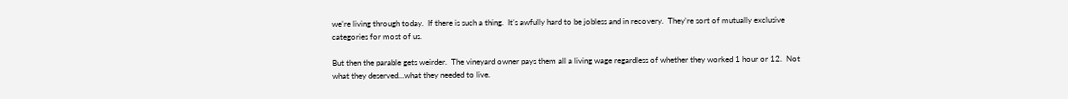we’re living through today.  If there is such a thing.  It’s awfully hard to be jobless and in recovery.  They’re sort of mutually exclusive categories for most of us.

But then the parable gets weirder.  The vineyard owner pays them all a living wage regardless of whether they worked 1 hour or 12.  Not what they deserved…what they needed to live.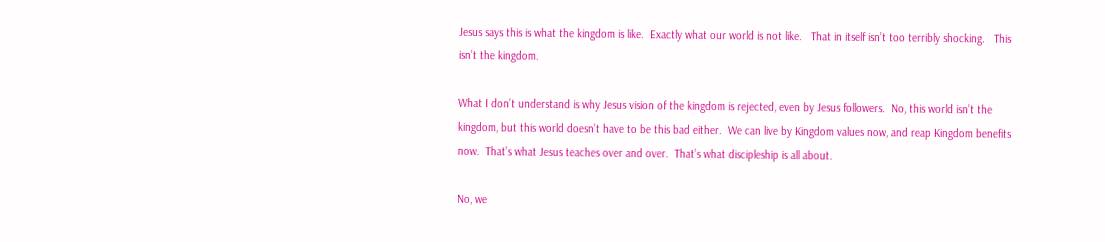Jesus says this is what the kingdom is like.  Exactly what our world is not like.   That in itself isn’t too terribly shocking.   This isn’t the kingdom.

What I don’t understand is why Jesus vision of the kingdom is rejected, even by Jesus followers.  No, this world isn’t the kingdom, but this world doesn’t have to be this bad either.  We can live by Kingdom values now, and reap Kingdom benefits now.  That’s what Jesus teaches over and over.  That’s what discipleship is all about.

No, we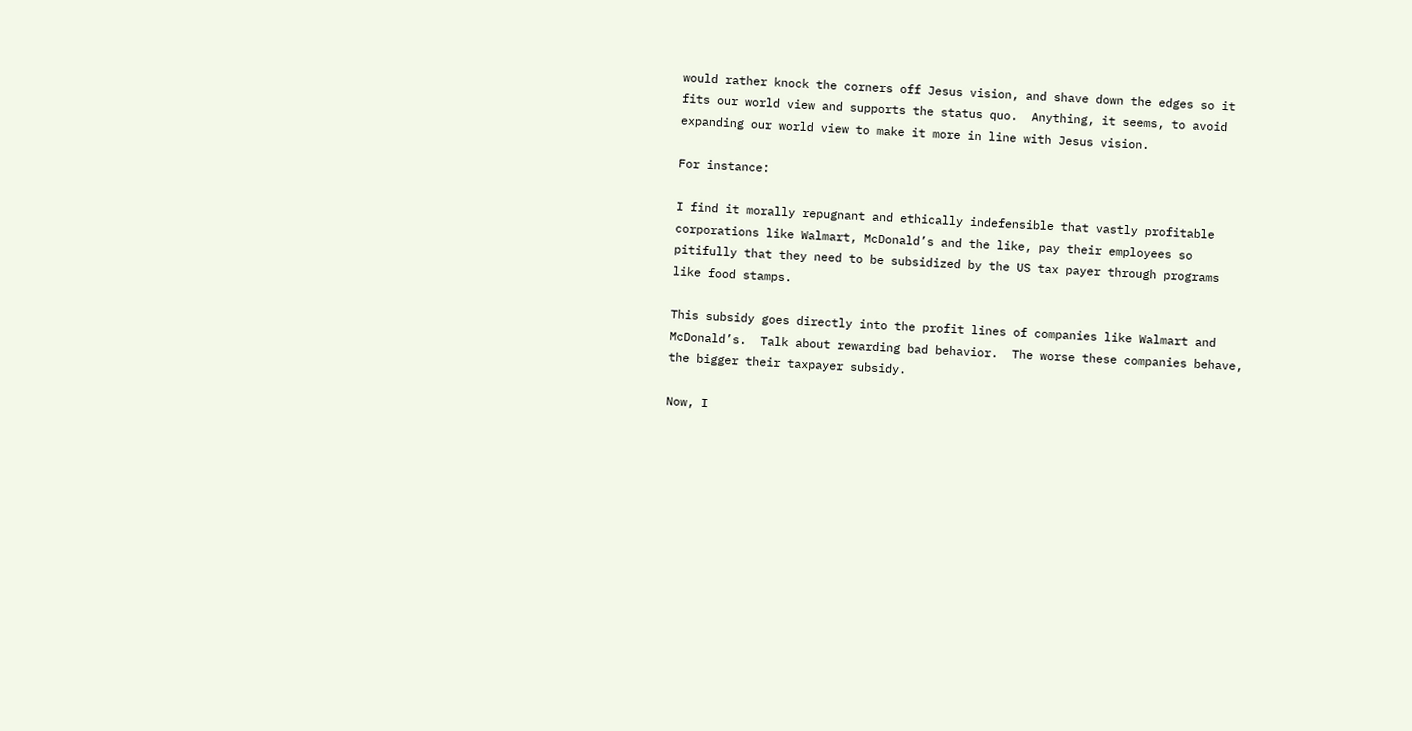would rather knock the corners off Jesus vision, and shave down the edges so it fits our world view and supports the status quo.  Anything, it seems, to avoid expanding our world view to make it more in line with Jesus vision.

For instance:

I find it morally repugnant and ethically indefensible that vastly profitable corporations like Walmart, McDonald’s and the like, pay their employees so pitifully that they need to be subsidized by the US tax payer through programs like food stamps.

This subsidy goes directly into the profit lines of companies like Walmart and McDonald’s.  Talk about rewarding bad behavior.  The worse these companies behave, the bigger their taxpayer subsidy.

Now, I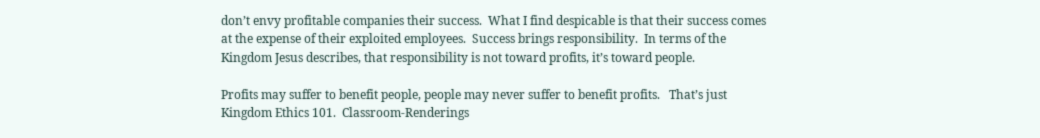don’t envy profitable companies their success.  What I find despicable is that their success comes at the expense of their exploited employees.  Success brings responsibility.  In terms of the Kingdom Jesus describes, that responsibility is not toward profits, it’s toward people.

Profits may suffer to benefit people, people may never suffer to benefit profits.   That’s just  Kingdom Ethics 101.  Classroom-Renderings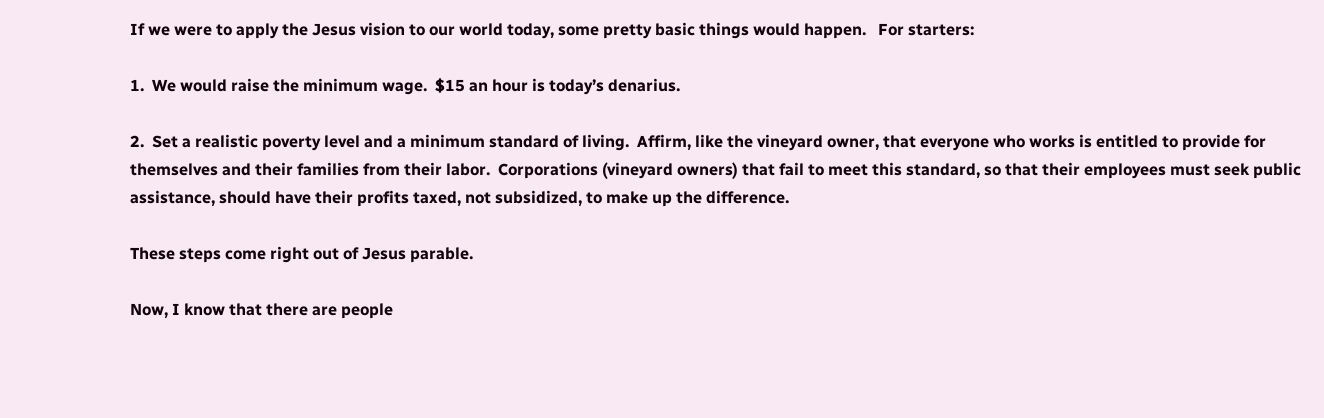If we were to apply the Jesus vision to our world today, some pretty basic things would happen.   For starters:

1.  We would raise the minimum wage.  $15 an hour is today’s denarius.

2.  Set a realistic poverty level and a minimum standard of living.  Affirm, like the vineyard owner, that everyone who works is entitled to provide for themselves and their families from their labor.  Corporations (vineyard owners) that fail to meet this standard, so that their employees must seek public assistance, should have their profits taxed, not subsidized, to make up the difference.

These steps come right out of Jesus parable.

Now, I know that there are people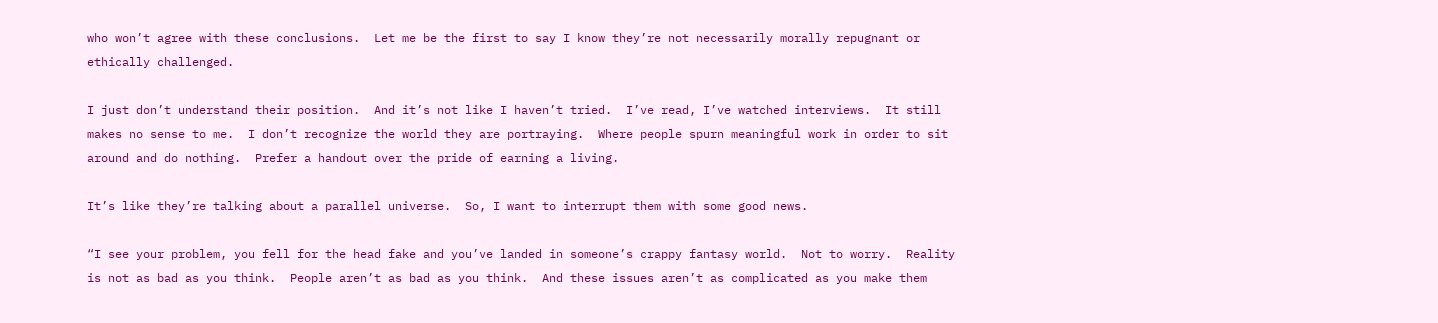who won’t agree with these conclusions.  Let me be the first to say I know they’re not necessarily morally repugnant or ethically challenged.

I just don’t understand their position.  And it’s not like I haven’t tried.  I’ve read, I’ve watched interviews.  It still makes no sense to me.  I don’t recognize the world they are portraying.  Where people spurn meaningful work in order to sit around and do nothing.  Prefer a handout over the pride of earning a living.

It’s like they’re talking about a parallel universe.  So, I want to interrupt them with some good news.

“I see your problem, you fell for the head fake and you’ve landed in someone’s crappy fantasy world.  Not to worry.  Reality is not as bad as you think.  People aren’t as bad as you think.  And these issues aren’t as complicated as you make them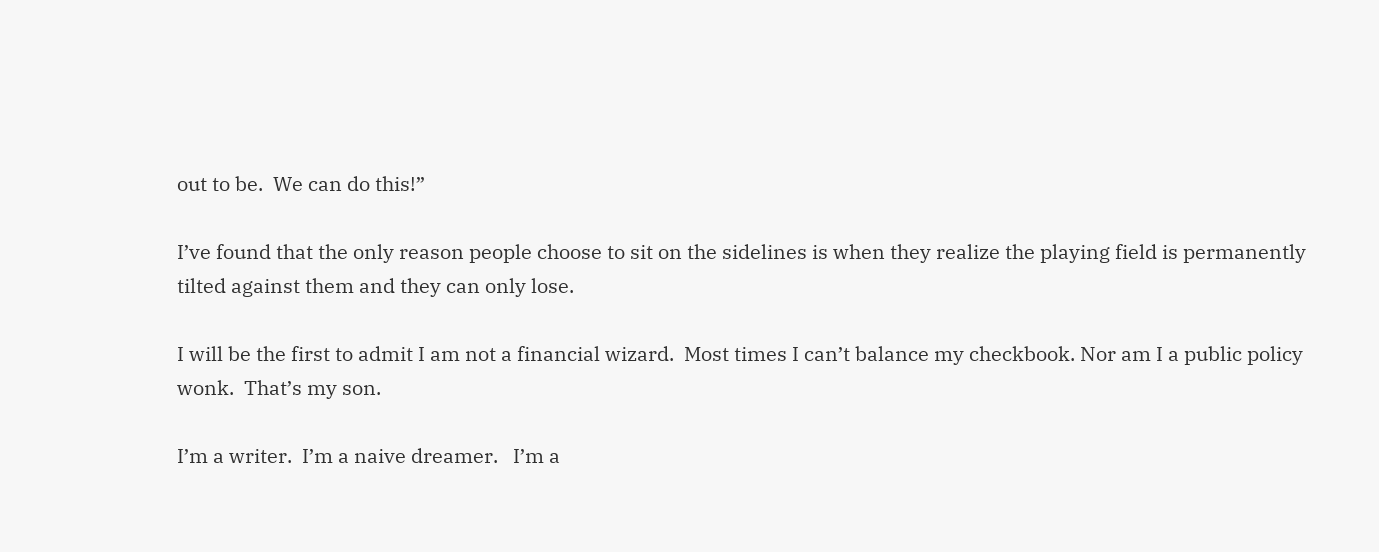out to be.  We can do this!”

I’ve found that the only reason people choose to sit on the sidelines is when they realize the playing field is permanently tilted against them and they can only lose.

I will be the first to admit I am not a financial wizard.  Most times I can’t balance my checkbook. Nor am I a public policy wonk.  That’s my son.

I’m a writer.  I’m a naive dreamer.   I’m a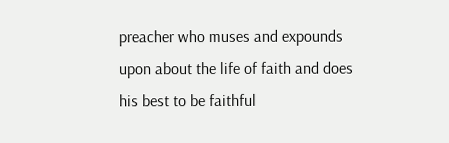preacher who muses and expounds upon about the life of faith and does his best to be faithful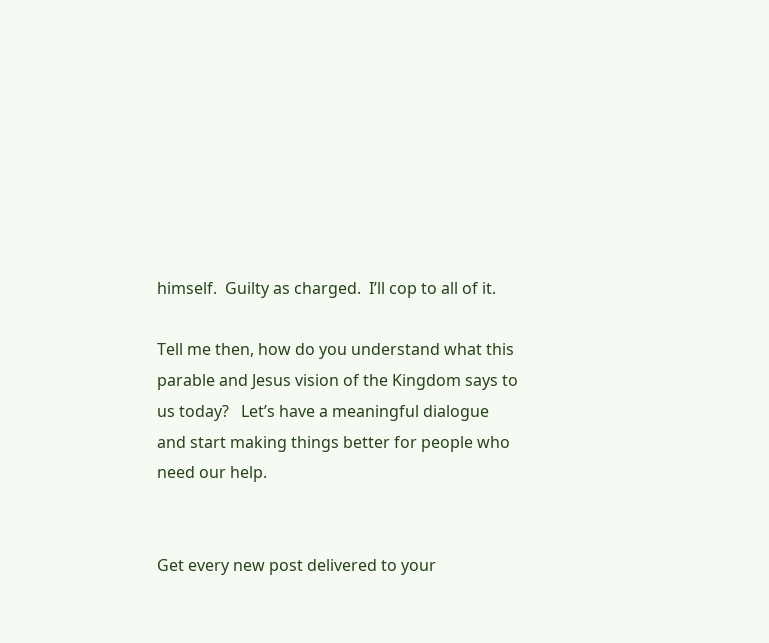himself.  Guilty as charged.  I’ll cop to all of it.

Tell me then, how do you understand what this parable and Jesus vision of the Kingdom says to us today?   Let’s have a meaningful dialogue and start making things better for people who need our help.


Get every new post delivered to your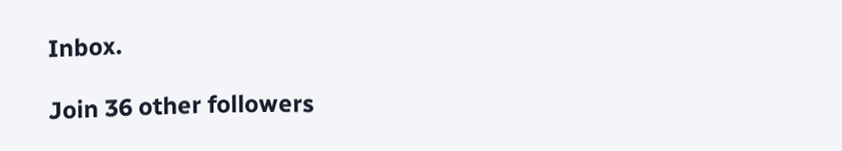Inbox.

Join 36 other followers